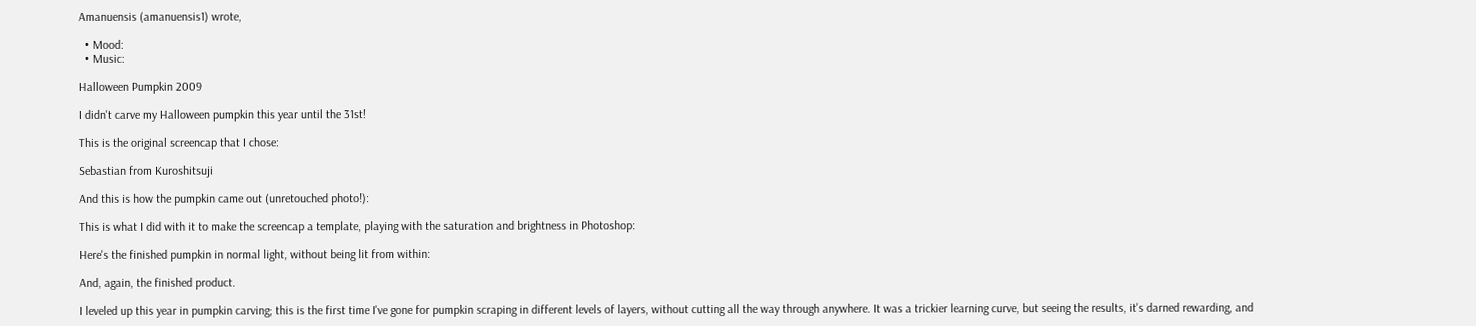Amanuensis (amanuensis1) wrote,

  • Mood:
  • Music:

Halloween Pumpkin 2009

I didn't carve my Halloween pumpkin this year until the 31st!

This is the original screencap that I chose:

Sebastian from Kuroshitsuji

And this is how the pumpkin came out (unretouched photo!):

This is what I did with it to make the screencap a template, playing with the saturation and brightness in Photoshop:

Here's the finished pumpkin in normal light, without being lit from within:

And, again, the finished product.

I leveled up this year in pumpkin carving; this is the first time I've gone for pumpkin scraping in different levels of layers, without cutting all the way through anywhere. It was a trickier learning curve, but seeing the results, it's darned rewarding, and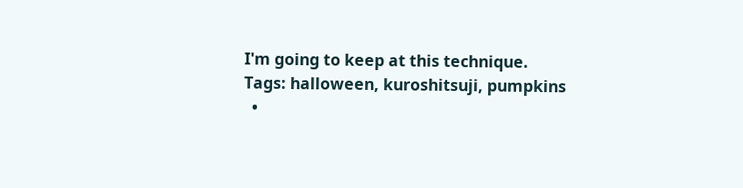I'm going to keep at this technique.
Tags: halloween, kuroshitsuji, pumpkins
  •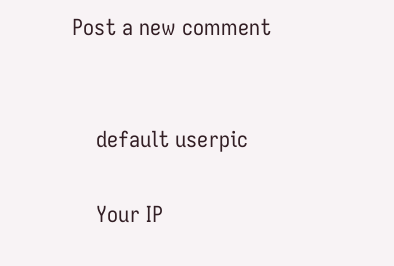Post a new comment


    default userpic

    Your IP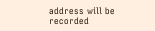address will be recorded